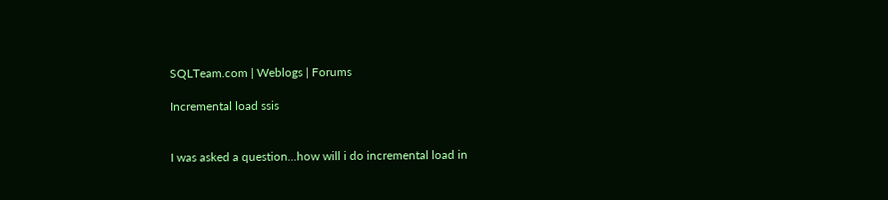SQLTeam.com | Weblogs | Forums

Incremental load ssis


I was asked a question...how will i do incremental load in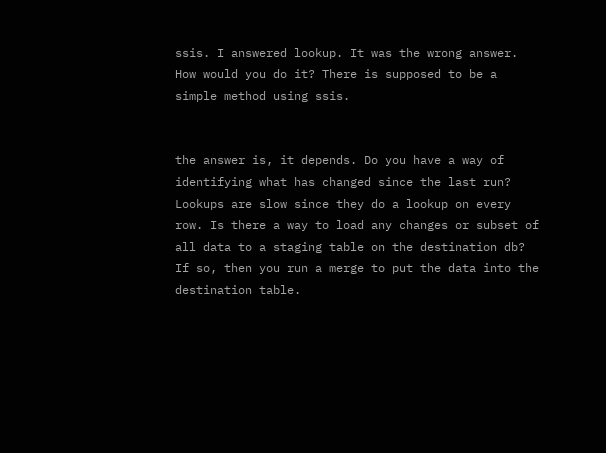ssis. I answered lookup. It was the wrong answer.
How would you do it? There is supposed to be a simple method using ssis.


the answer is, it depends. Do you have a way of identifying what has changed since the last run? Lookups are slow since they do a lookup on every row. Is there a way to load any changes or subset of all data to a staging table on the destination db? If so, then you run a merge to put the data into the destination table.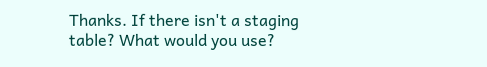Thanks. If there isn't a staging table? What would you use?